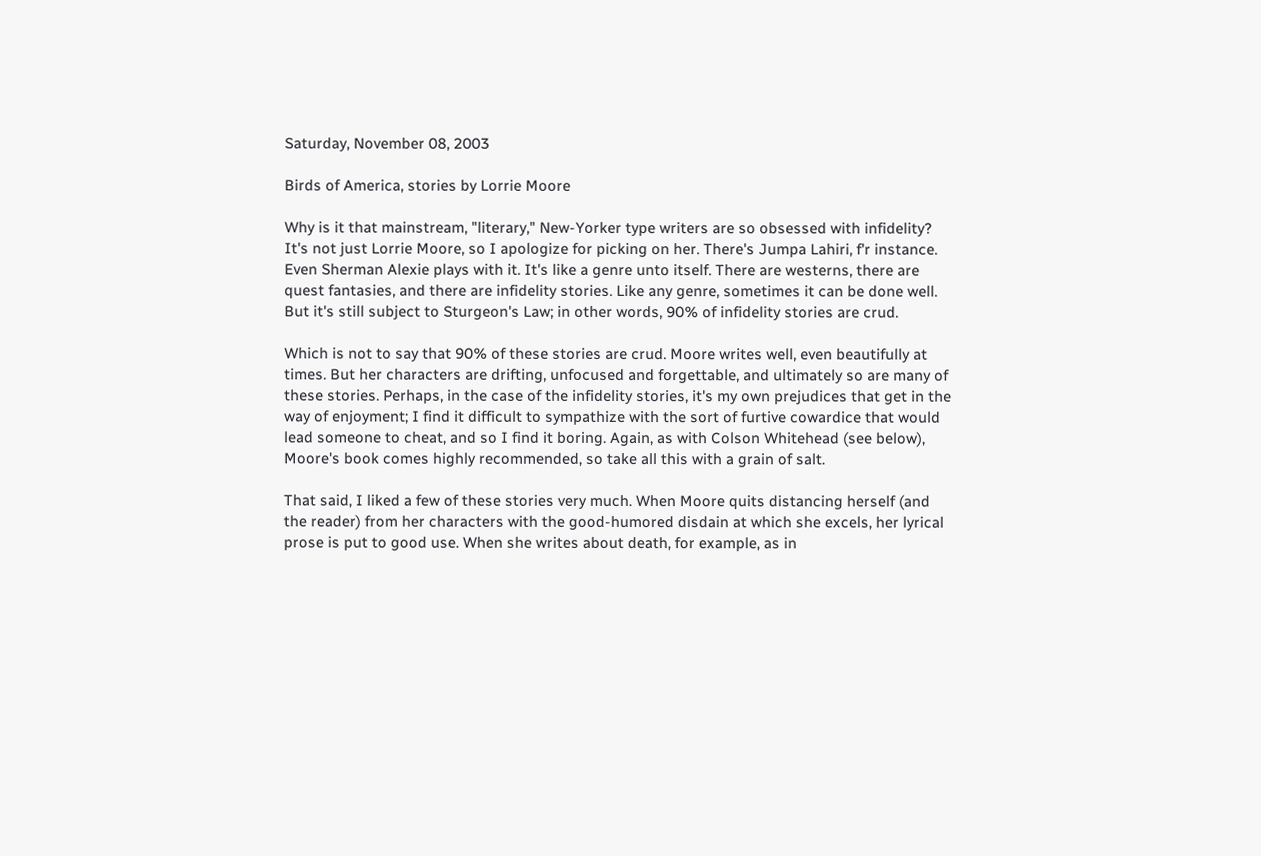Saturday, November 08, 2003

Birds of America, stories by Lorrie Moore

Why is it that mainstream, "literary," New-Yorker type writers are so obsessed with infidelity? It's not just Lorrie Moore, so I apologize for picking on her. There's Jumpa Lahiri, f'r instance. Even Sherman Alexie plays with it. It's like a genre unto itself. There are westerns, there are quest fantasies, and there are infidelity stories. Like any genre, sometimes it can be done well. But it's still subject to Sturgeon's Law; in other words, 90% of infidelity stories are crud.

Which is not to say that 90% of these stories are crud. Moore writes well, even beautifully at times. But her characters are drifting, unfocused and forgettable, and ultimately so are many of these stories. Perhaps, in the case of the infidelity stories, it's my own prejudices that get in the way of enjoyment; I find it difficult to sympathize with the sort of furtive cowardice that would lead someone to cheat, and so I find it boring. Again, as with Colson Whitehead (see below), Moore's book comes highly recommended, so take all this with a grain of salt.

That said, I liked a few of these stories very much. When Moore quits distancing herself (and the reader) from her characters with the good-humored disdain at which she excels, her lyrical prose is put to good use. When she writes about death, for example, as in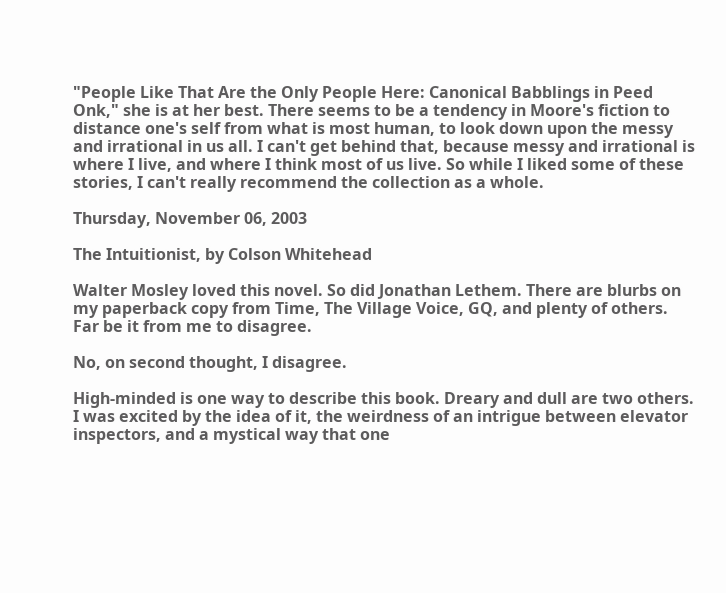"People Like That Are the Only People Here: Canonical Babblings in Peed Onk," she is at her best. There seems to be a tendency in Moore's fiction to distance one's self from what is most human, to look down upon the messy and irrational in us all. I can't get behind that, because messy and irrational is where I live, and where I think most of us live. So while I liked some of these stories, I can't really recommend the collection as a whole.

Thursday, November 06, 2003

The Intuitionist, by Colson Whitehead

Walter Mosley loved this novel. So did Jonathan Lethem. There are blurbs on my paperback copy from Time, The Village Voice, GQ, and plenty of others. Far be it from me to disagree.

No, on second thought, I disagree.

High-minded is one way to describe this book. Dreary and dull are two others. I was excited by the idea of it, the weirdness of an intrigue between elevator inspectors, and a mystical way that one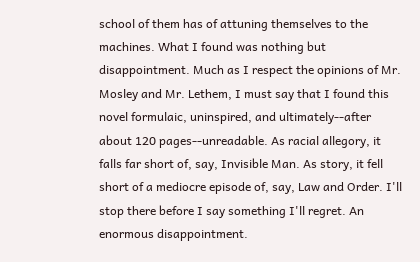school of them has of attuning themselves to the machines. What I found was nothing but disappointment. Much as I respect the opinions of Mr. Mosley and Mr. Lethem, I must say that I found this novel formulaic, uninspired, and ultimately--after about 120 pages--unreadable. As racial allegory, it falls far short of, say, Invisible Man. As story, it fell short of a mediocre episode of, say, Law and Order. I'll stop there before I say something I'll regret. An enormous disappointment.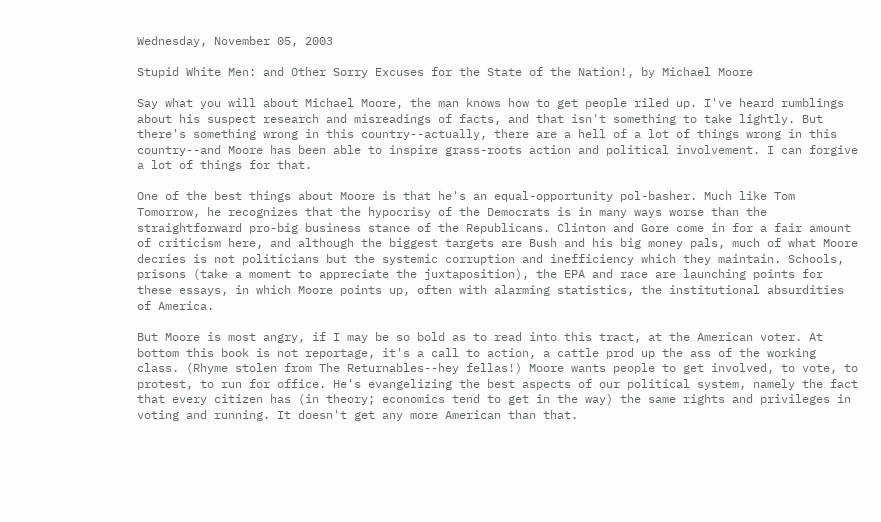Wednesday, November 05, 2003

Stupid White Men: and Other Sorry Excuses for the State of the Nation!, by Michael Moore

Say what you will about Michael Moore, the man knows how to get people riled up. I've heard rumblings about his suspect research and misreadings of facts, and that isn't something to take lightly. But there's something wrong in this country--actually, there are a hell of a lot of things wrong in this country--and Moore has been able to inspire grass-roots action and political involvement. I can forgive a lot of things for that.

One of the best things about Moore is that he's an equal-opportunity pol-basher. Much like Tom Tomorrow, he recognizes that the hypocrisy of the Democrats is in many ways worse than the straightforward pro-big business stance of the Republicans. Clinton and Gore come in for a fair amount of criticism here, and although the biggest targets are Bush and his big money pals, much of what Moore decries is not politicians but the systemic corruption and inefficiency which they maintain. Schools, prisons (take a moment to appreciate the juxtaposition), the EPA and race are launching points for these essays, in which Moore points up, often with alarming statistics, the institutional absurdities of America.

But Moore is most angry, if I may be so bold as to read into this tract, at the American voter. At bottom this book is not reportage, it's a call to action, a cattle prod up the ass of the working class. (Rhyme stolen from The Returnables--hey fellas!) Moore wants people to get involved, to vote, to protest, to run for office. He's evangelizing the best aspects of our political system, namely the fact that every citizen has (in theory; economics tend to get in the way) the same rights and privileges in voting and running. It doesn't get any more American than that.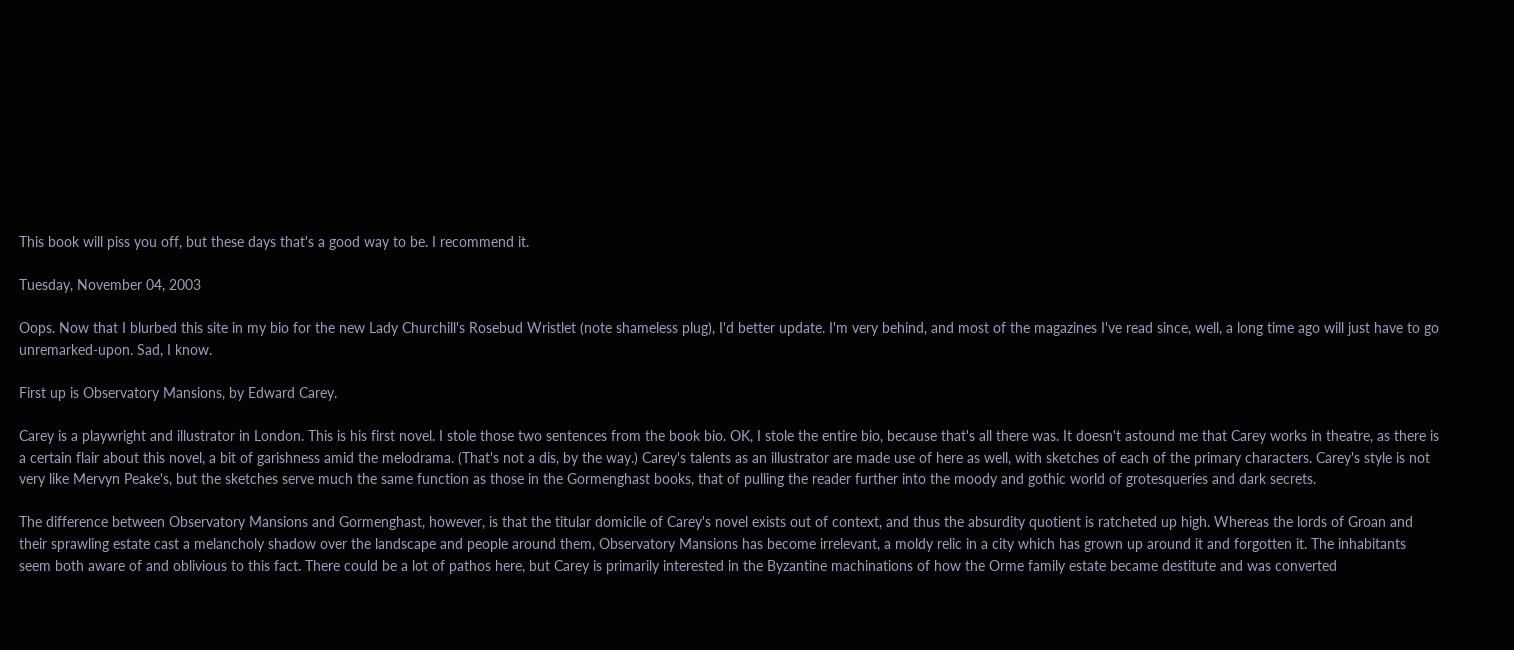This book will piss you off, but these days that's a good way to be. I recommend it.

Tuesday, November 04, 2003

Oops. Now that I blurbed this site in my bio for the new Lady Churchill's Rosebud Wristlet (note shameless plug), I'd better update. I'm very behind, and most of the magazines I've read since, well, a long time ago will just have to go unremarked-upon. Sad, I know.

First up is Observatory Mansions, by Edward Carey.

Carey is a playwright and illustrator in London. This is his first novel. I stole those two sentences from the book bio. OK, I stole the entire bio, because that's all there was. It doesn't astound me that Carey works in theatre, as there is a certain flair about this novel, a bit of garishness amid the melodrama. (That's not a dis, by the way.) Carey's talents as an illustrator are made use of here as well, with sketches of each of the primary characters. Carey's style is not very like Mervyn Peake's, but the sketches serve much the same function as those in the Gormenghast books, that of pulling the reader further into the moody and gothic world of grotesqueries and dark secrets.

The difference between Observatory Mansions and Gormenghast, however, is that the titular domicile of Carey's novel exists out of context, and thus the absurdity quotient is ratcheted up high. Whereas the lords of Groan and their sprawling estate cast a melancholy shadow over the landscape and people around them, Observatory Mansions has become irrelevant, a moldy relic in a city which has grown up around it and forgotten it. The inhabitants seem both aware of and oblivious to this fact. There could be a lot of pathos here, but Carey is primarily interested in the Byzantine machinations of how the Orme family estate became destitute and was converted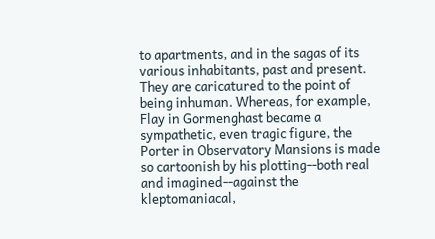to apartments, and in the sagas of its various inhabitants, past and present. They are caricatured to the point of being inhuman. Whereas, for example, Flay in Gormenghast became a sympathetic, even tragic figure, the Porter in Observatory Mansions is made so cartoonish by his plotting--both real and imagined--against the kleptomaniacal,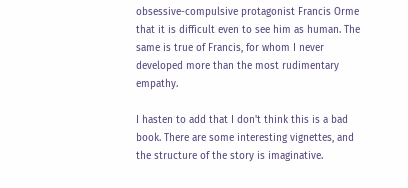obsessive-compulsive protagonist Francis Orme that it is difficult even to see him as human. The same is true of Francis, for whom I never developed more than the most rudimentary empathy.

I hasten to add that I don't think this is a bad book. There are some interesting vignettes, and the structure of the story is imaginative.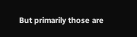But primarily those are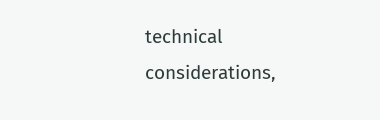technical considerations,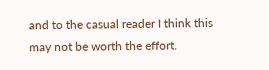and to the casual reader I think this may not be worth the effort.